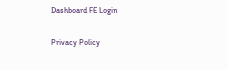Dashboard FE Login

Privacy Policy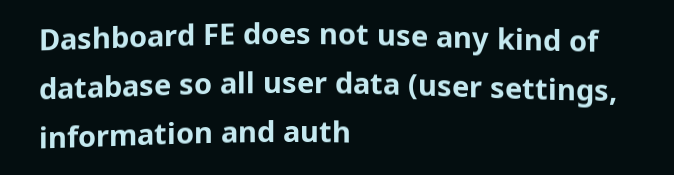Dashboard FE does not use any kind of database so all user data (user settings, information and auth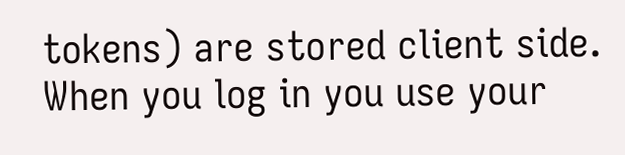tokens) are stored client side. When you log in you use your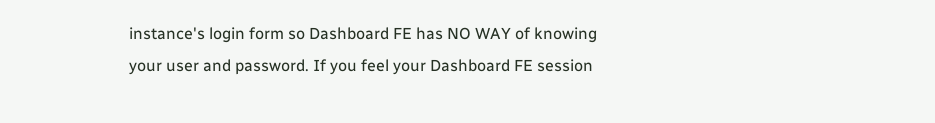instance's login form so Dashboard FE has NO WAY of knowing your user and password. If you feel your Dashboard FE session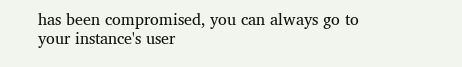has been compromised, you can always go to your instance's user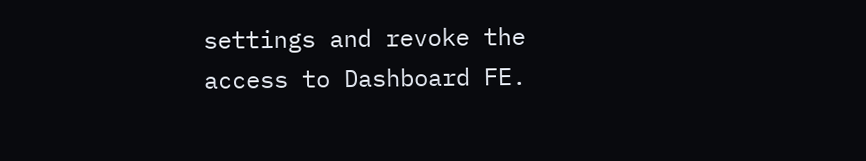settings and revoke the access to Dashboard FE.